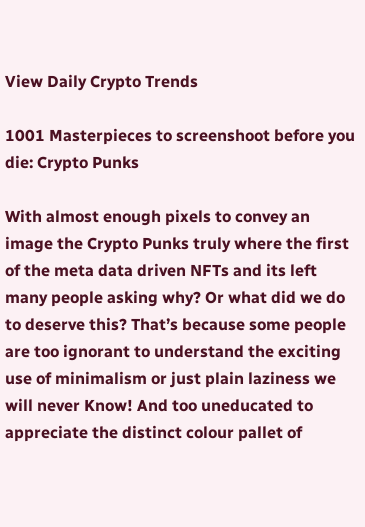View Daily Crypto Trends

1001 Masterpieces to screenshoot before you die: Crypto Punks

With almost enough pixels to convey an image the Crypto Punks truly where the first of the meta data driven NFTs and its left many people asking why? Or what did we do to deserve this? That’s because some people are too ignorant to understand the exciting use of minimalism or just plain laziness we will never Know! And too uneducated to appreciate the distinct colour pallet of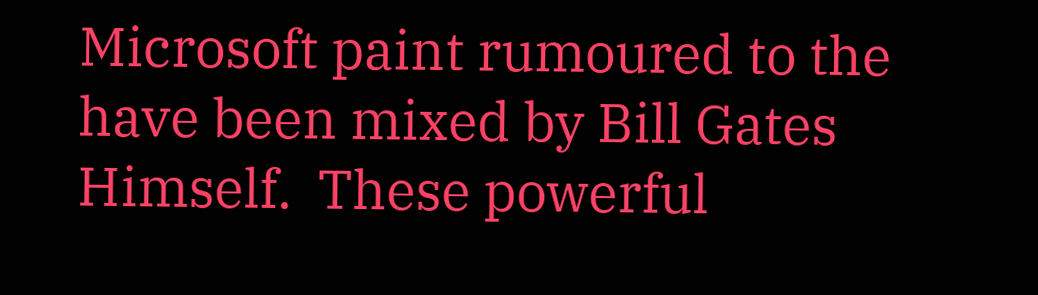Microsoft paint rumoured to the have been mixed by Bill Gates Himself.  These powerful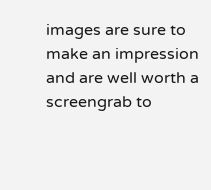images are sure to make an impression and are well worth a screengrab to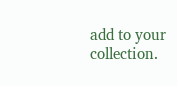add to your collection.